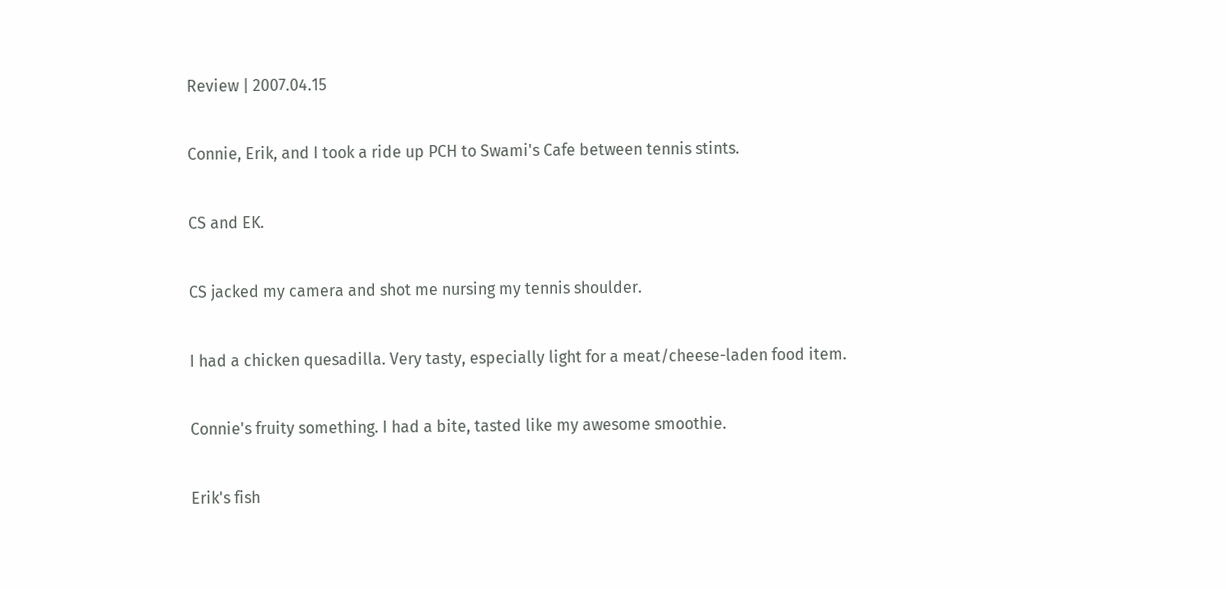Review | 2007.04.15

Connie, Erik, and I took a ride up PCH to Swami's Cafe between tennis stints.

CS and EK.

CS jacked my camera and shot me nursing my tennis shoulder.

I had a chicken quesadilla. Very tasty, especially light for a meat/cheese-laden food item.

Connie's fruity something. I had a bite, tasted like my awesome smoothie.

Erik's fish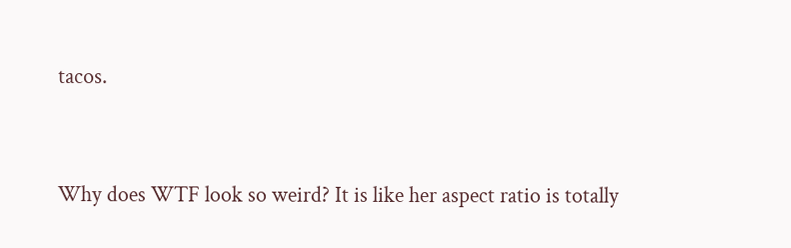tacos.


Why does WTF look so weird? It is like her aspect ratio is totally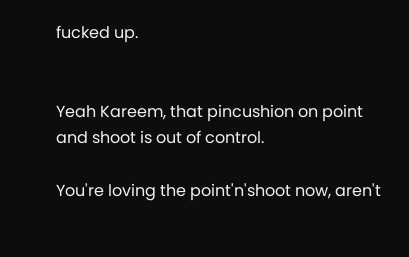fucked up.


Yeah Kareem, that pincushion on point and shoot is out of control.

You're loving the point'n'shoot now, aren't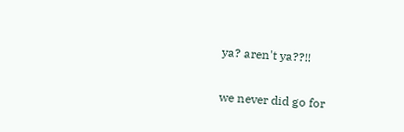ya? aren't ya??!!

we never did go for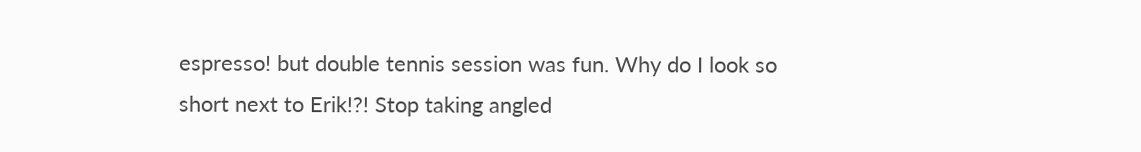espresso! but double tennis session was fun. Why do I look so short next to Erik!?! Stop taking angled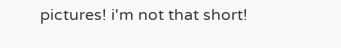pictures! i'm not that short!